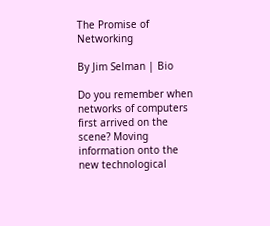The Promise of Networking

By Jim Selman | Bio

Do you remember when networks of computers first arrived on the scene? Moving information onto the new technological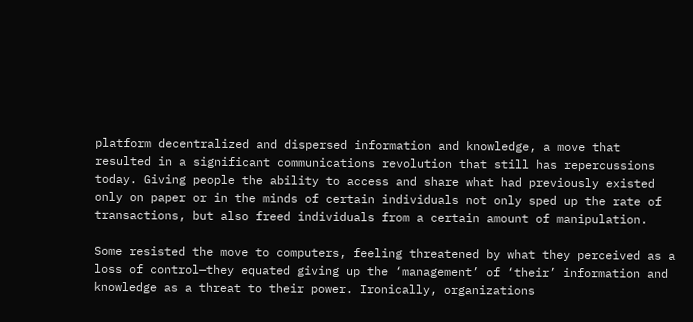platform decentralized and dispersed information and knowledge, a move that resulted in a significant communications revolution that still has repercussions today. Giving people the ability to access and share what had previously existed only on paper or in the minds of certain individuals not only sped up the rate of transactions, but also freed individuals from a certain amount of manipulation.

Some resisted the move to computers, feeling threatened by what they perceived as a loss of control—they equated giving up the ‘management’ of ‘their’ information and knowledge as a threat to their power. Ironically, organizations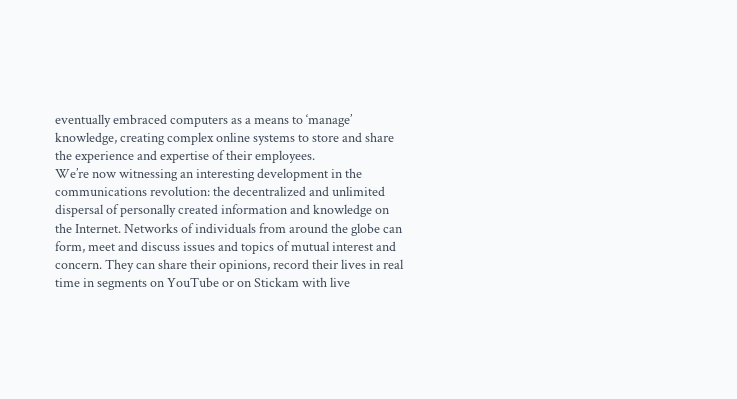eventually embraced computers as a means to ‘manage’ knowledge, creating complex online systems to store and share the experience and expertise of their employees.
We’re now witnessing an interesting development in the communications revolution: the decentralized and unlimited dispersal of personally created information and knowledge on the Internet. Networks of individuals from around the globe can form, meet and discuss issues and topics of mutual interest and concern. They can share their opinions, record their lives in real time in segments on YouTube or on Stickam with live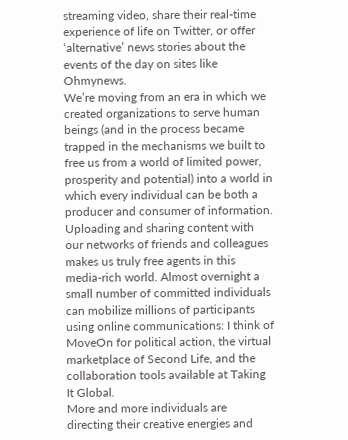streaming video, share their real-time experience of life on Twitter, or offer ‘alternative’ news stories about the events of the day on sites like Ohmynews.
We’re moving from an era in which we created organizations to serve human beings (and in the process became trapped in the mechanisms we built to free us from a world of limited power, prosperity and potential) into a world in which every individual can be both a producer and consumer of information. Uploading and sharing content with our networks of friends and colleagues makes us truly free agents in this media-rich world. Almost overnight a small number of committed individuals can mobilize millions of participants using online communications: I think of MoveOn for political action, the virtual marketplace of Second Life, and the collaboration tools available at Taking It Global.
More and more individuals are directing their creative energies and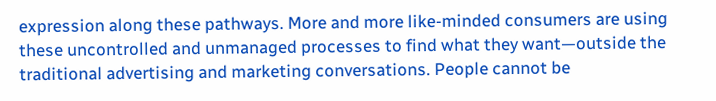expression along these pathways. More and more like-minded consumers are using these uncontrolled and unmanaged processes to find what they want—outside the traditional advertising and marketing conversations. People cannot be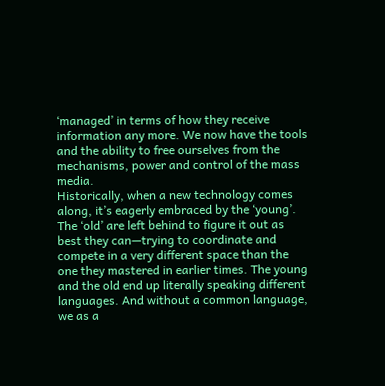‘managed’ in terms of how they receive information any more. We now have the tools and the ability to free ourselves from the mechanisms, power and control of the mass media.
Historically, when a new technology comes along, it’s eagerly embraced by the ‘young’. The ‘old’ are left behind to figure it out as best they can—trying to coordinate and compete in a very different space than the one they mastered in earlier times. The young and the old end up literally speaking different languages. And without a common language, we as a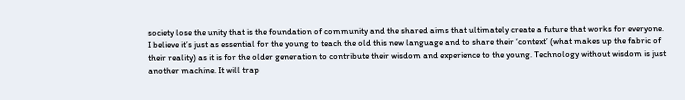society lose the unity that is the foundation of community and the shared aims that ultimately create a future that works for everyone.
I believe it’s just as essential for the young to teach the old this new language and to share their ‘context’ (what makes up the fabric of their reality) as it is for the older generation to contribute their wisdom and experience to the young. Technology without wisdom is just another machine. It will trap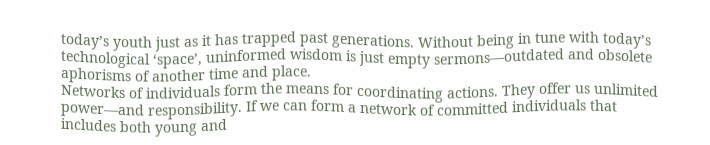today’s youth just as it has trapped past generations. Without being in tune with today’s technological ‘space’, uninformed wisdom is just empty sermons—outdated and obsolete aphorisms of another time and place.
Networks of individuals form the means for coordinating actions. They offer us unlimited power—and responsibility. If we can form a network of committed individuals that includes both young and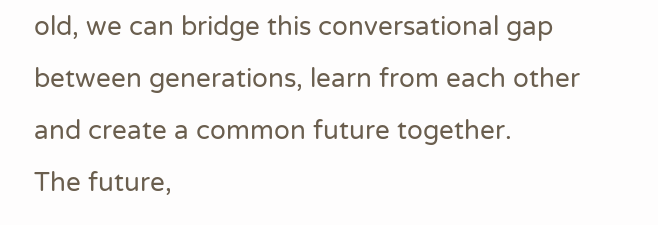old, we can bridge this conversational gap between generations, learn from each other and create a common future together.
The future,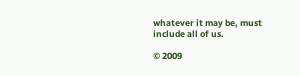whatever it may be, must include all of us.

© 2009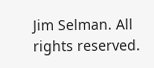Jim Selman. All rights reserved.